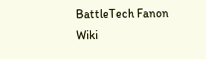BattleTech Fanon Wiki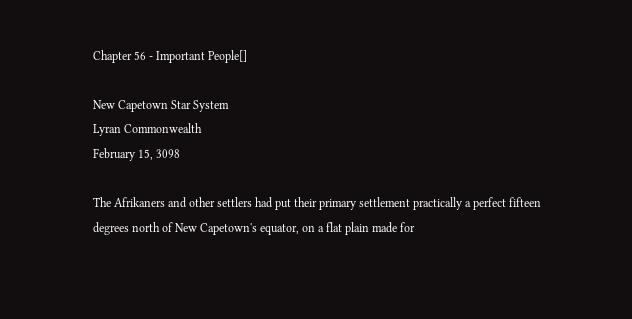Chapter 56 - Important People[]

New Capetown Star System
Lyran Commonwealth
February 15, 3098

The Afrikaners and other settlers had put their primary settlement practically a perfect fifteen degrees north of New Capetown's equator, on a flat plain made for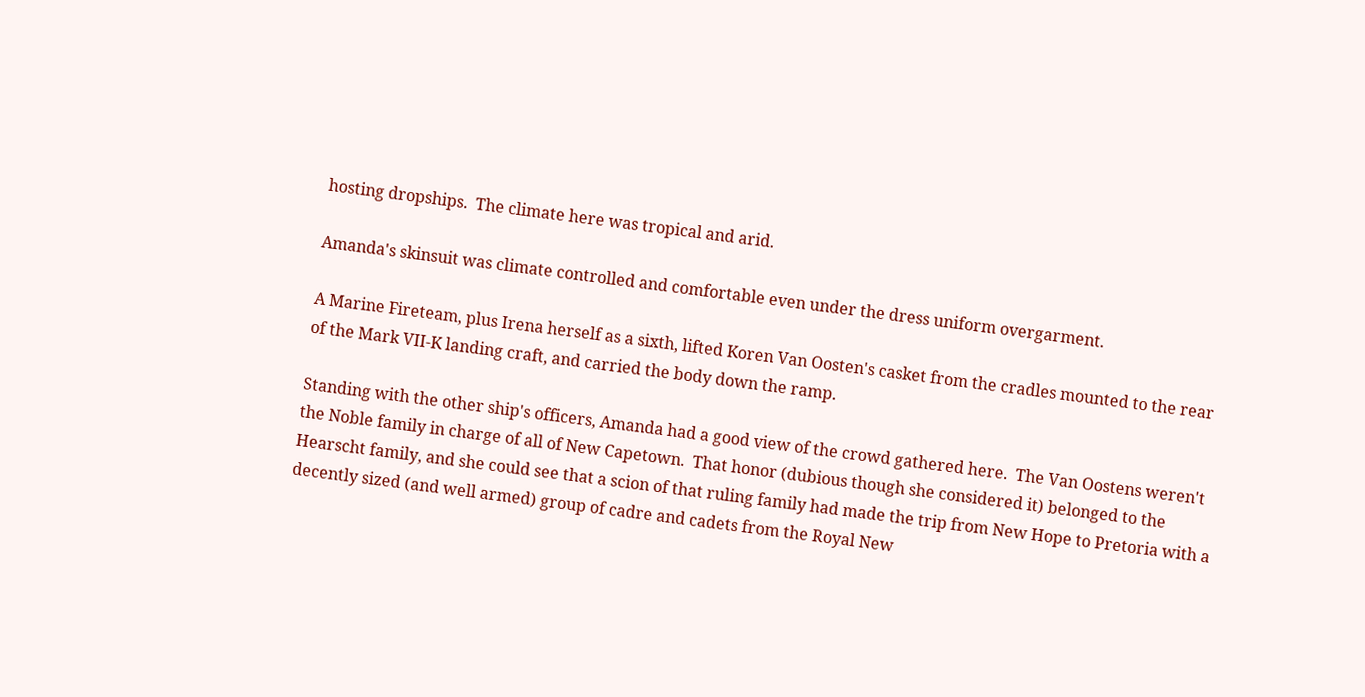hosting dropships.  The climate here was tropical and arid.

Amanda's skinsuit was climate controlled and comfortable even under the dress uniform overgarment.

A Marine Fireteam, plus Irena herself as a sixth, lifted Koren Van Oosten's casket from the cradles mounted to the rear of the Mark VII-K landing craft, and carried the body down the ramp.

Standing with the other ship's officers, Amanda had a good view of the crowd gathered here.  The Van Oostens weren't the Noble family in charge of all of New Capetown.  That honor (dubious though she considered it) belonged to the Hearscht family, and she could see that a scion of that ruling family had made the trip from New Hope to Pretoria with a decently sized (and well armed) group of cadre and cadets from the Royal New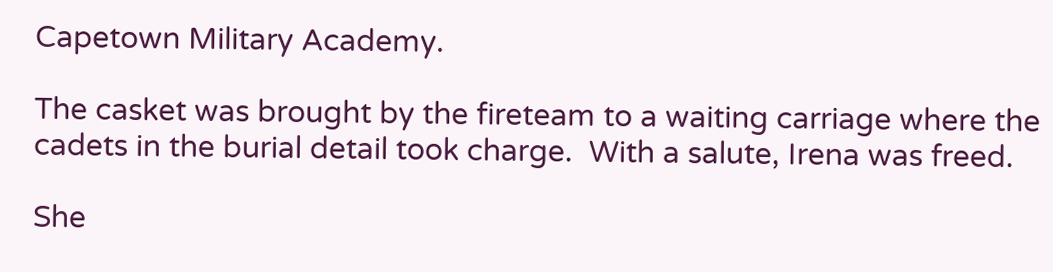Capetown Military Academy.

The casket was brought by the fireteam to a waiting carriage where the cadets in the burial detail took charge.  With a salute, Irena was freed.

She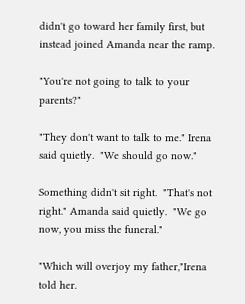didn't go toward her family first, but instead joined Amanda near the ramp.

"You're not going to talk to your parents?"

"They don't want to talk to me." Irena said quietly.  "We should go now."

Something didn't sit right.  "That's not right." Amanda said quietly.  "We go now, you miss the funeral."

"Which will overjoy my father,"Irena told her.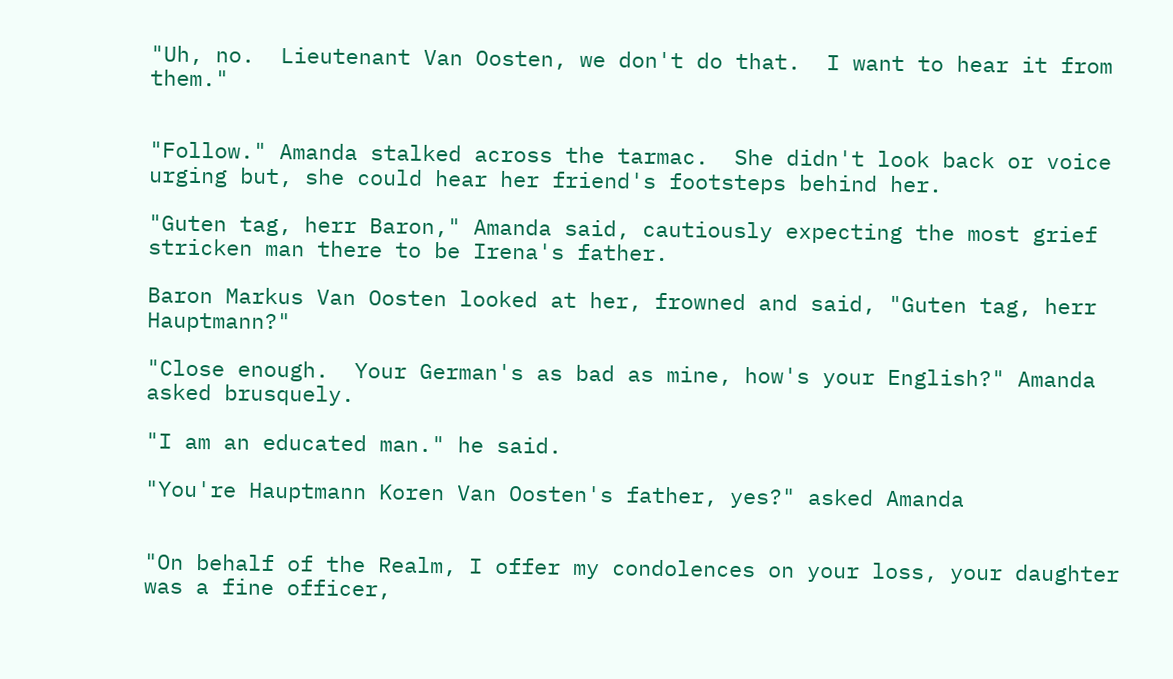"Uh, no.  Lieutenant Van Oosten, we don't do that.  I want to hear it from them."


"Follow." Amanda stalked across the tarmac.  She didn't look back or voice urging but, she could hear her friend's footsteps behind her.

"Guten tag, herr Baron," Amanda said, cautiously expecting the most grief stricken man there to be Irena's father.

Baron Markus Van Oosten looked at her, frowned and said, "Guten tag, herr Hauptmann?"

"Close enough.  Your German's as bad as mine, how's your English?" Amanda asked brusquely.

"I am an educated man." he said.

"You're Hauptmann Koren Van Oosten's father, yes?" asked Amanda


"On behalf of the Realm, I offer my condolences on your loss, your daughter was a fine officer,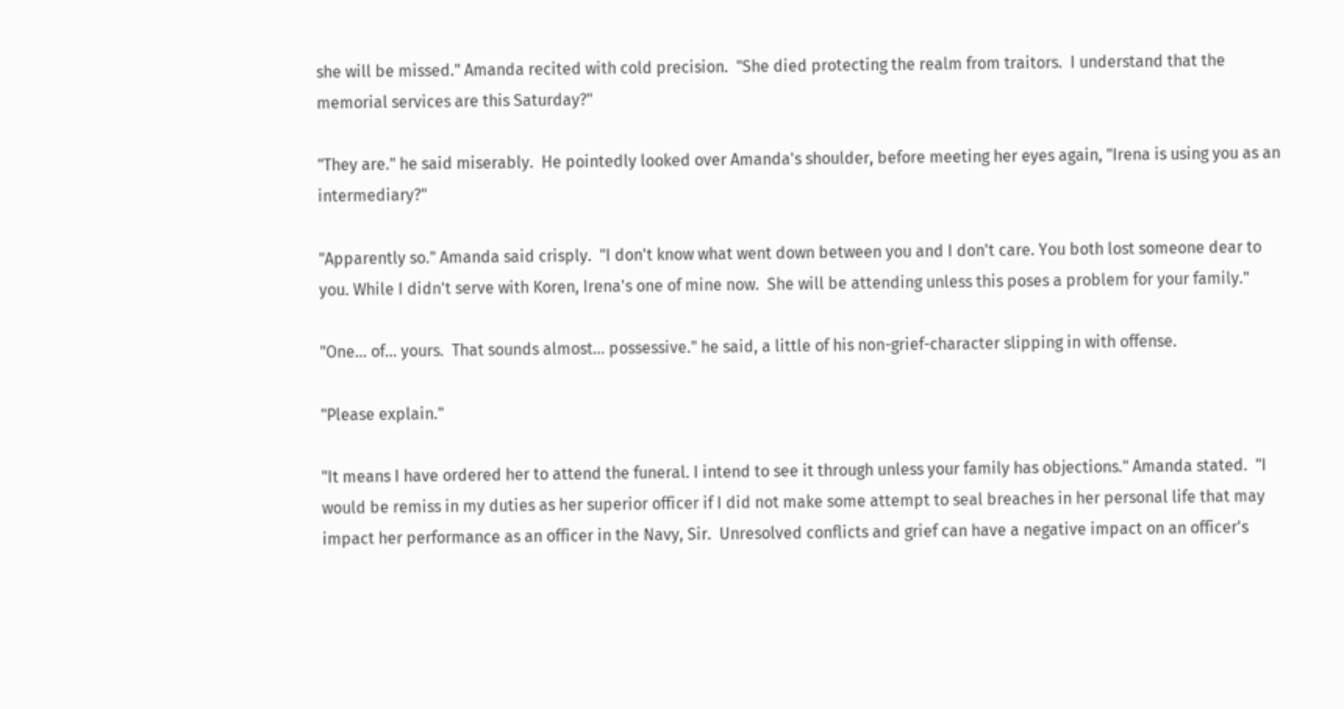she will be missed." Amanda recited with cold precision.  "She died protecting the realm from traitors.  I understand that the memorial services are this Saturday?"

"They are." he said miserably.  He pointedly looked over Amanda's shoulder, before meeting her eyes again, "Irena is using you as an intermediary?"

"Apparently so." Amanda said crisply.  "I don't know what went down between you and I don't care. You both lost someone dear to you. While I didn't serve with Koren, Irena's one of mine now.  She will be attending unless this poses a problem for your family."

"One... of... yours.  That sounds almost... possessive." he said, a little of his non-grief-character slipping in with offense.

"Please explain."

"It means I have ordered her to attend the funeral. I intend to see it through unless your family has objections." Amanda stated.  "I would be remiss in my duties as her superior officer if I did not make some attempt to seal breaches in her personal life that may impact her performance as an officer in the Navy, Sir.  Unresolved conflicts and grief can have a negative impact on an officer's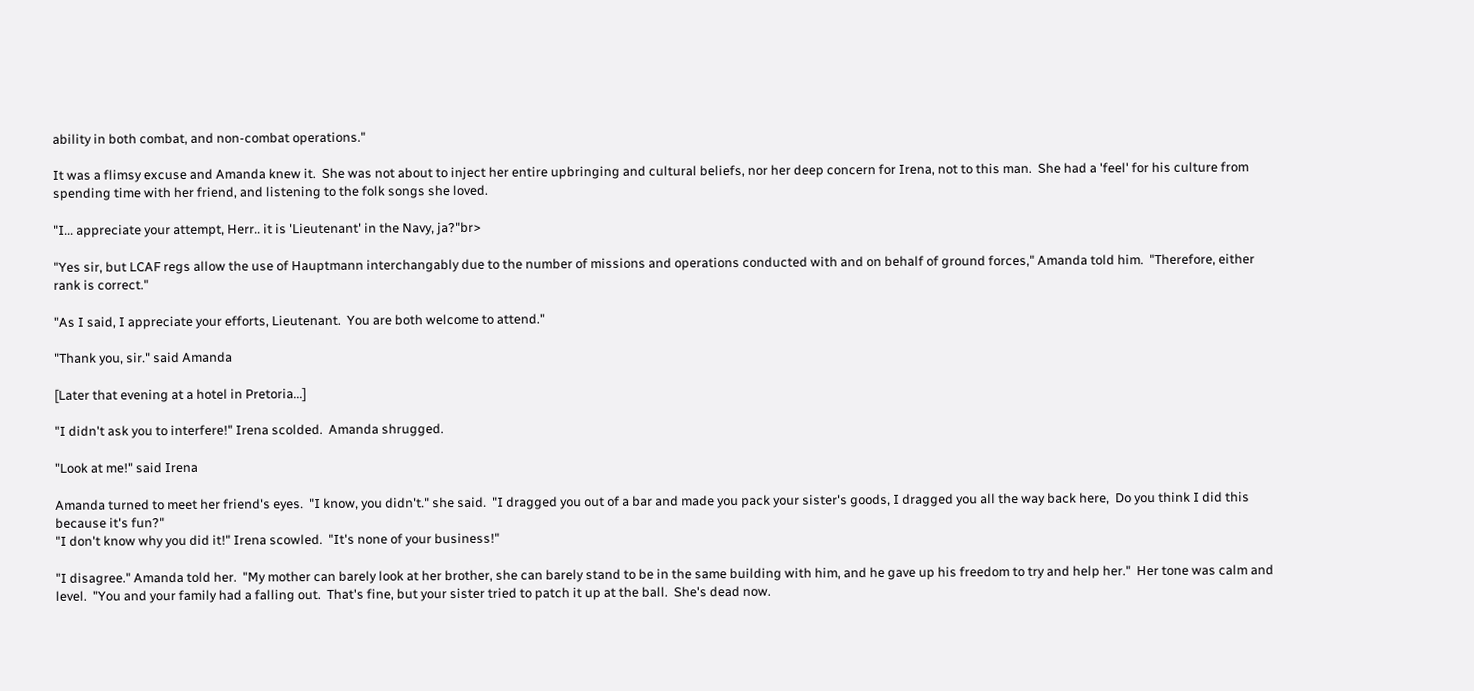ability in both combat, and non-combat operations."

It was a flimsy excuse and Amanda knew it.  She was not about to inject her entire upbringing and cultural beliefs, nor her deep concern for Irena, not to this man.  She had a 'feel' for his culture from spending time with her friend, and listening to the folk songs she loved.

"I... appreciate your attempt, Herr.. it is 'Lieutenant' in the Navy, ja?"br>

"Yes sir, but LCAF regs allow the use of Hauptmann interchangably due to the number of missions and operations conducted with and on behalf of ground forces," Amanda told him.  "Therefore, either rank is correct."

"As I said, I appreciate your efforts, Lieutenant.  You are both welcome to attend."

"Thank you, sir." said Amanda

[Later that evening at a hotel in Pretoria...]

"I didn't ask you to interfere!" Irena scolded.  Amanda shrugged.

"Look at me!" said Irena

Amanda turned to meet her friend's eyes.  "I know, you didn't." she said.  "I dragged you out of a bar and made you pack your sister's goods, I dragged you all the way back here,  Do you think I did this because it's fun?"
"I don't know why you did it!" Irena scowled.  "It's none of your business!"

"I disagree." Amanda told her.  "My mother can barely look at her brother, she can barely stand to be in the same building with him, and he gave up his freedom to try and help her."  Her tone was calm and level.  "You and your family had a falling out.  That's fine, but your sister tried to patch it up at the ball.  She's dead now.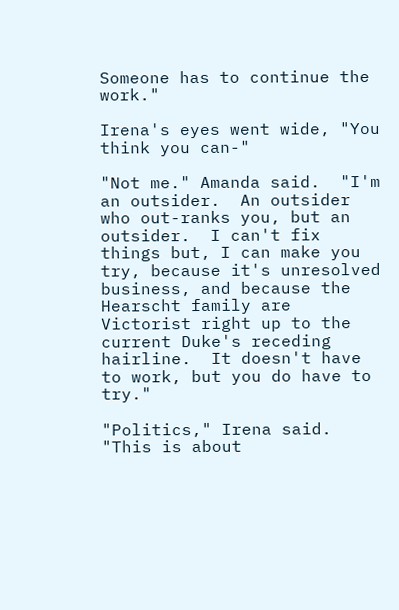Someone has to continue the work."

Irena's eyes went wide, "You think you can-"

"Not me." Amanda said.  "I'm an outsider.  An outsider who out-ranks you, but an outsider.  I can't fix things but, I can make you try, because it's unresolved business, and because the Hearscht family are Victorist right up to the current Duke's receding hairline.  It doesn't have to work, but you do have to try."

"Politics," Irena said.  "This is about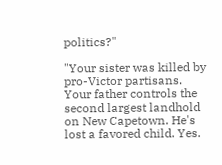politics?"

"Your sister was killed by pro-Victor partisans.  Your father controls the second largest landhold on New Capetown. He's lost a favored child. Yes.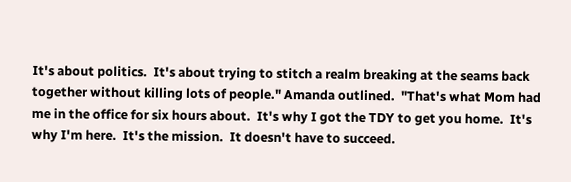It's about politics.  It's about trying to stitch a realm breaking at the seams back together without killing lots of people." Amanda outlined.  "That's what Mom had me in the office for six hours about.  It's why I got the TDY to get you home.  It's why I'm here.  It's the mission.  It doesn't have to succeed.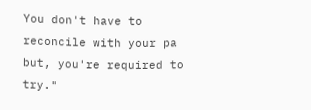You don't have to reconcile with your pa but, you're required to try."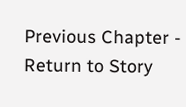Previous Chapter - Return to Story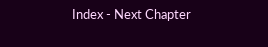Index - Next Chapter